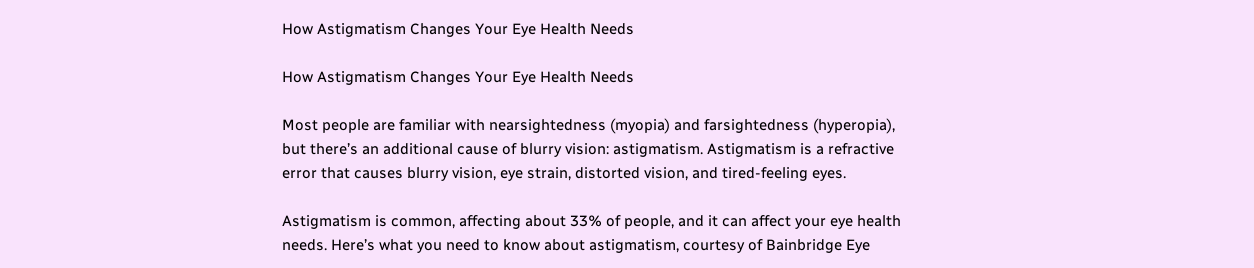How Astigmatism Changes Your Eye Health Needs

How Astigmatism Changes Your Eye Health Needs

Most people are familiar with nearsightedness (myopia) and farsightedness (hyperopia), but there’s an additional cause of blurry vision: astigmatism. Astigmatism is a refractive error that causes blurry vision, eye strain, distorted vision, and tired-feeling eyes.

Astigmatism is common, affecting about 33% of people, and it can affect your eye health needs. Here’s what you need to know about astigmatism, courtesy of Bainbridge Eye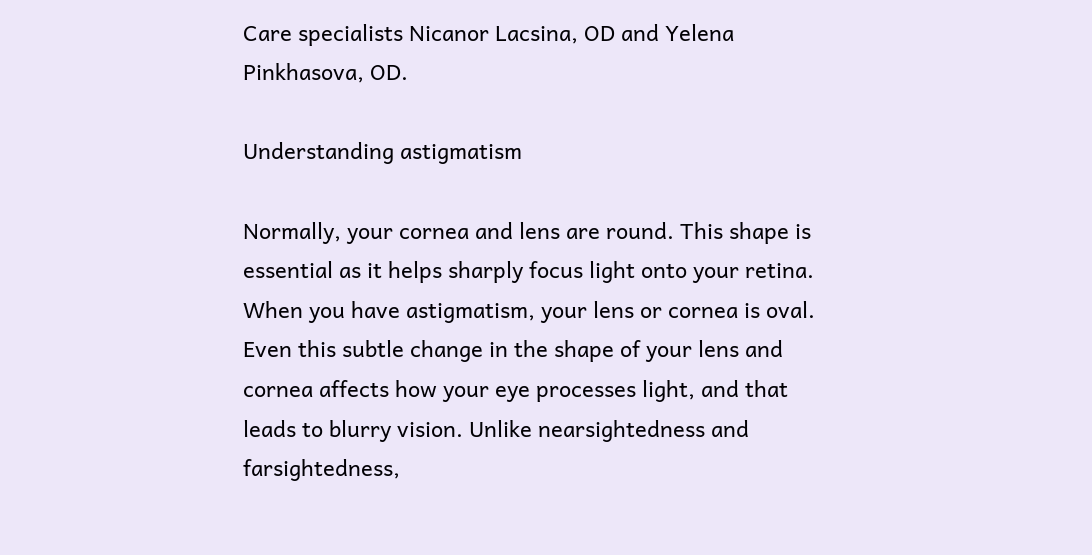Care specialists Nicanor Lacsina, OD and Yelena Pinkhasova, OD.

Understanding astigmatism

Normally, your cornea and lens are round. This shape is essential as it helps sharply focus light onto your retina. When you have astigmatism, your lens or cornea is oval. Even this subtle change in the shape of your lens and cornea affects how your eye processes light, and that leads to blurry vision. Unlike nearsightedness and farsightedness,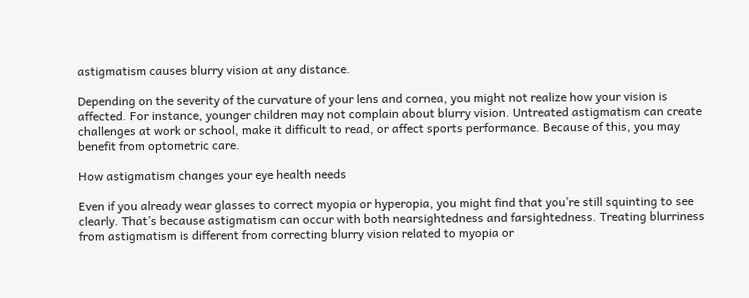astigmatism causes blurry vision at any distance.

Depending on the severity of the curvature of your lens and cornea, you might not realize how your vision is affected. For instance, younger children may not complain about blurry vision. Untreated astigmatism can create challenges at work or school, make it difficult to read, or affect sports performance. Because of this, you may benefit from optometric care.

How astigmatism changes your eye health needs

Even if you already wear glasses to correct myopia or hyperopia, you might find that you’re still squinting to see clearly. That’s because astigmatism can occur with both nearsightedness and farsightedness. Treating blurriness from astigmatism is different from correcting blurry vision related to myopia or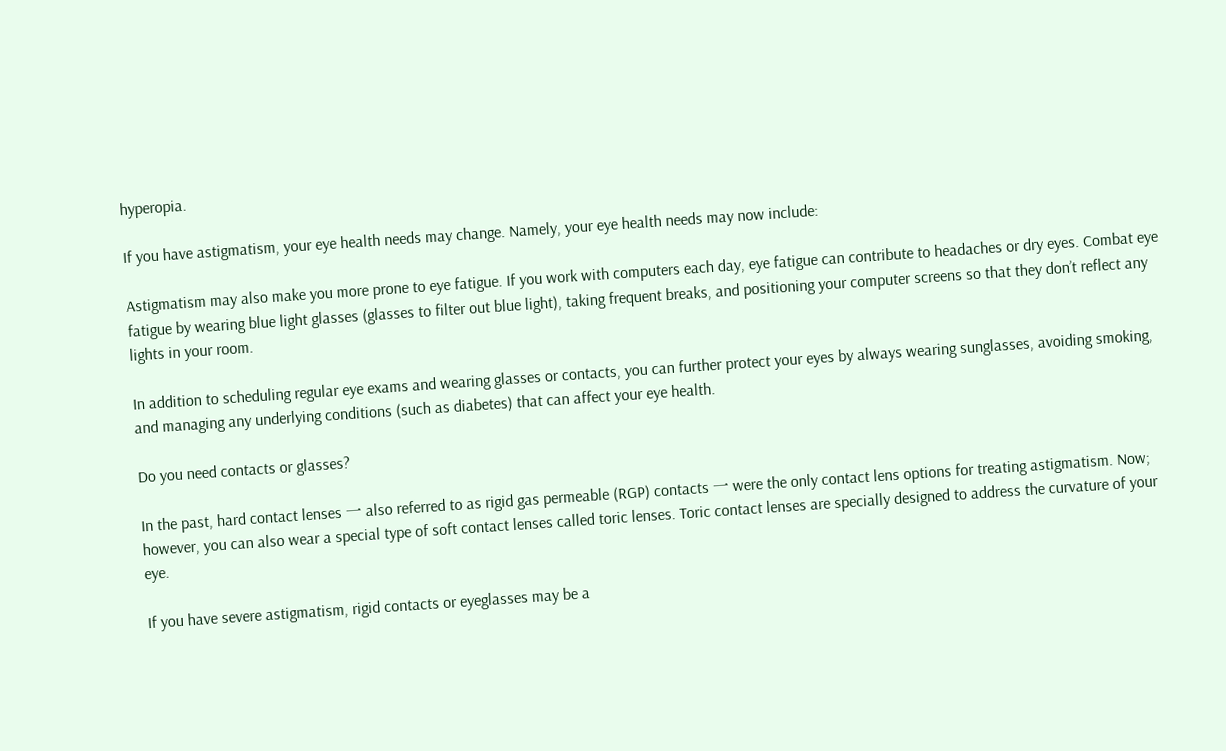hyperopia.

If you have astigmatism, your eye health needs may change. Namely, your eye health needs may now include:

Astigmatism may also make you more prone to eye fatigue. If you work with computers each day, eye fatigue can contribute to headaches or dry eyes. Combat eye fatigue by wearing blue light glasses (glasses to filter out blue light), taking frequent breaks, and positioning your computer screens so that they don’t reflect any lights in your room.

In addition to scheduling regular eye exams and wearing glasses or contacts, you can further protect your eyes by always wearing sunglasses, avoiding smoking, and managing any underlying conditions (such as diabetes) that can affect your eye health.

Do you need contacts or glasses?

In the past, hard contact lenses 一 also referred to as rigid gas permeable (RGP) contacts 一 were the only contact lens options for treating astigmatism. Now; however, you can also wear a special type of soft contact lenses called toric lenses. Toric contact lenses are specially designed to address the curvature of your eye.

If you have severe astigmatism, rigid contacts or eyeglasses may be a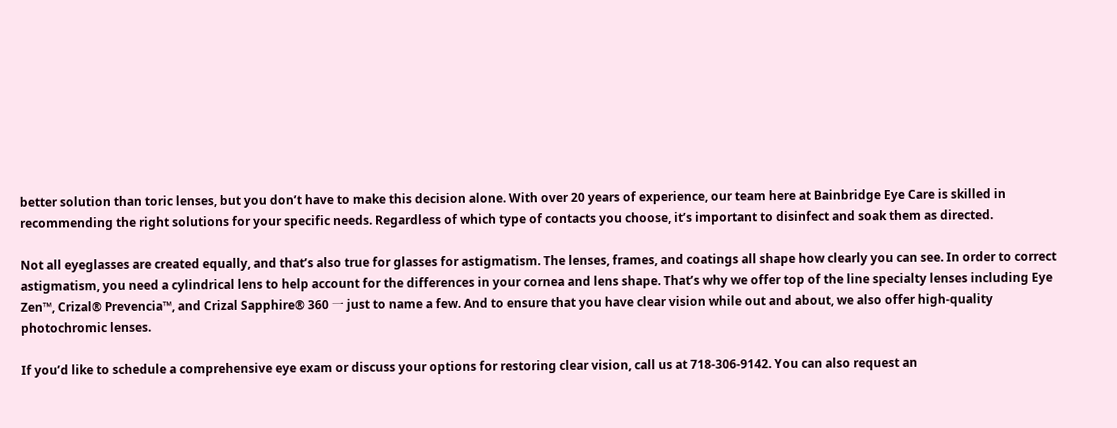better solution than toric lenses, but you don’t have to make this decision alone. With over 20 years of experience, our team here at Bainbridge Eye Care is skilled in recommending the right solutions for your specific needs. Regardless of which type of contacts you choose, it’s important to disinfect and soak them as directed.

Not all eyeglasses are created equally, and that’s also true for glasses for astigmatism. The lenses, frames, and coatings all shape how clearly you can see. In order to correct astigmatism, you need a cylindrical lens to help account for the differences in your cornea and lens shape. That’s why we offer top of the line specialty lenses including Eye Zen™, Crizal® Prevencia™, and Crizal Sapphire® 360 一 just to name a few. And to ensure that you have clear vision while out and about, we also offer high-quality photochromic lenses.

If you’d like to schedule a comprehensive eye exam or discuss your options for restoring clear vision, call us at 718-306-9142. You can also request an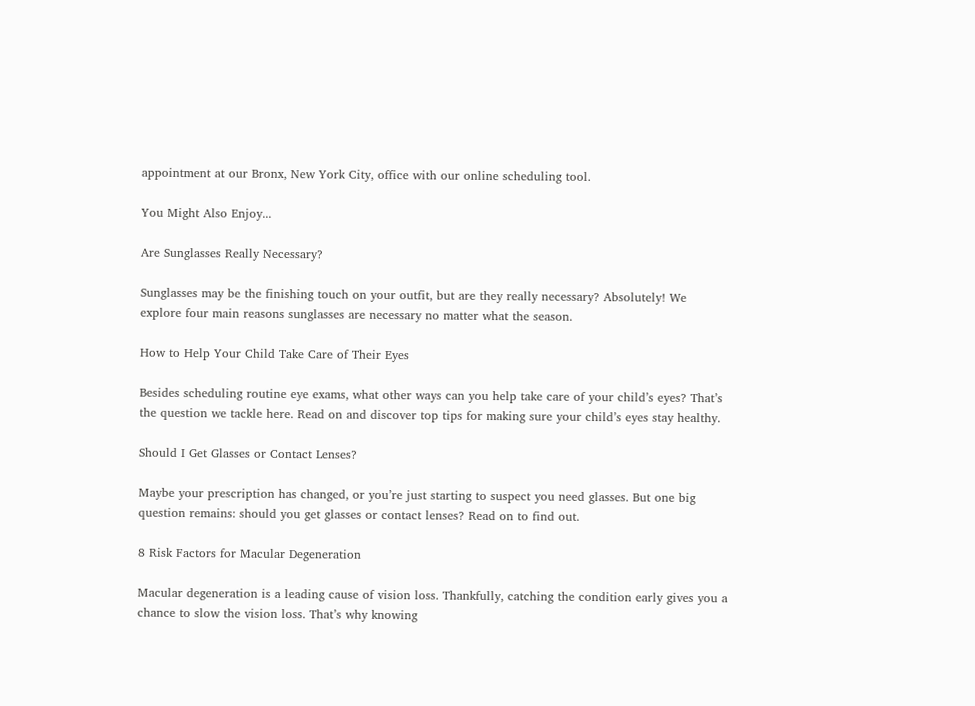appointment at our Bronx, New York City, office with our online scheduling tool.

You Might Also Enjoy...

Are Sunglasses Really Necessary?

Sunglasses may be the finishing touch on your outfit, but are they really necessary? Absolutely! We explore four main reasons sunglasses are necessary no matter what the season.

How to Help Your Child Take Care of Their Eyes

Besides scheduling routine eye exams, what other ways can you help take care of your child’s eyes? That’s the question we tackle here. Read on and discover top tips for making sure your child’s eyes stay healthy.

Should I Get Glasses or Contact Lenses?

Maybe your prescription has changed, or you’re just starting to suspect you need glasses. But one big question remains: should you get glasses or contact lenses? Read on to find out.

8 Risk Factors for Macular Degeneration

Macular degeneration is a leading cause of vision loss. Thankfully, catching the condition early gives you a chance to slow the vision loss. That’s why knowing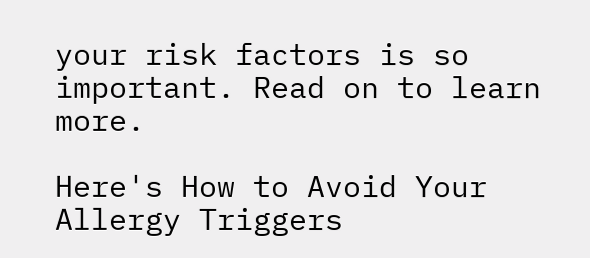your risk factors is so important. Read on to learn more.

Here's How to Avoid Your Allergy Triggers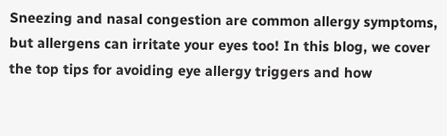Sneezing and nasal congestion are common allergy symptoms, but allergens can irritate your eyes too! In this blog, we cover the top tips for avoiding eye allergy triggers and how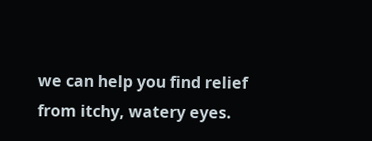we can help you find relief from itchy, watery eyes.